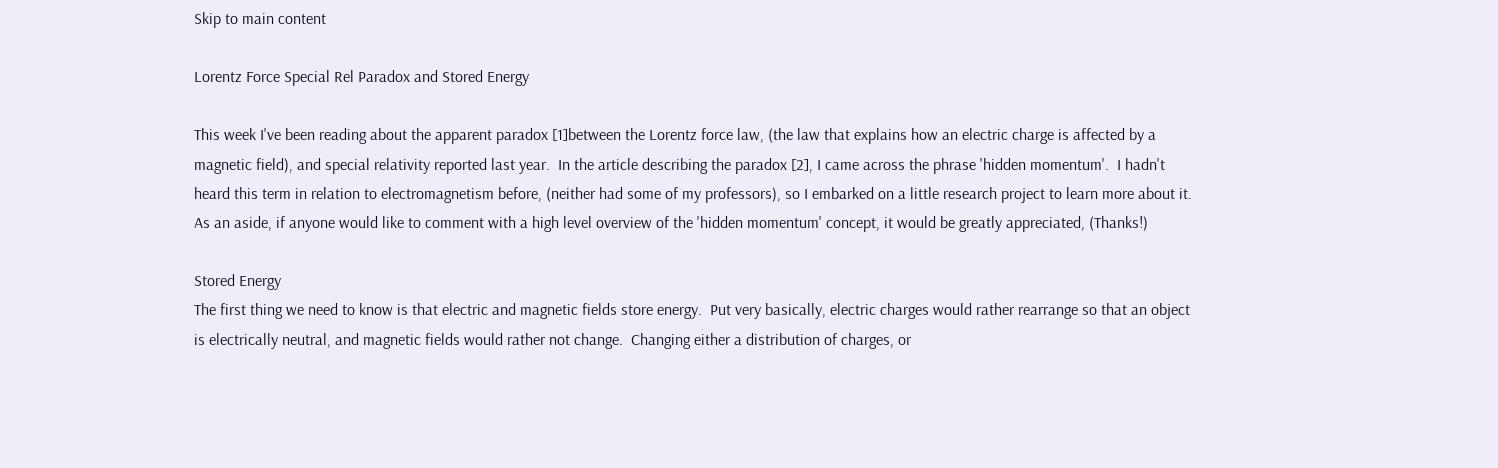Skip to main content

Lorentz Force Special Rel Paradox and Stored Energy

This week I've been reading about the apparent paradox [1]between the Lorentz force law, (the law that explains how an electric charge is affected by a magnetic field), and special relativity reported last year.  In the article describing the paradox [2], I came across the phrase 'hidden momentum'.  I hadn't heard this term in relation to electromagnetism before, (neither had some of my professors), so I embarked on a little research project to learn more about it.  As an aside, if anyone would like to comment with a high level overview of the 'hidden momentum' concept, it would be greatly appreciated, (Thanks!)

Stored Energy
The first thing we need to know is that electric and magnetic fields store energy.  Put very basically, electric charges would rather rearrange so that an object is electrically neutral, and magnetic fields would rather not change.  Changing either a distribution of charges, or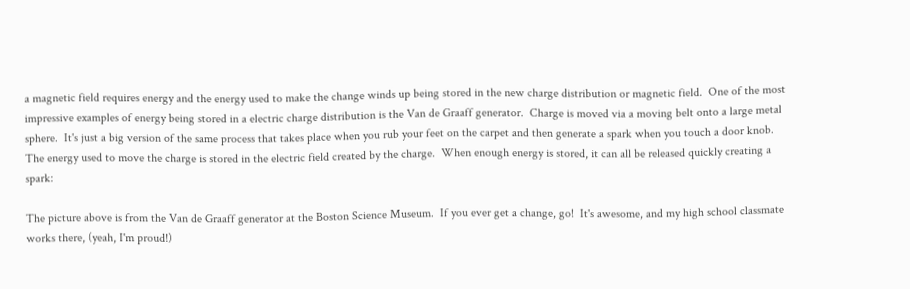a magnetic field requires energy and the energy used to make the change winds up being stored in the new charge distribution or magnetic field.  One of the most impressive examples of energy being stored in a electric charge distribution is the Van de Graaff generator.  Charge is moved via a moving belt onto a large metal sphere.  It's just a big version of the same process that takes place when you rub your feet on the carpet and then generate a spark when you touch a door knob.  The energy used to move the charge is stored in the electric field created by the charge.  When enough energy is stored, it can all be released quickly creating a spark:

The picture above is from the Van de Graaff generator at the Boston Science Museum.  If you ever get a change, go!  It's awesome, and my high school classmate works there, (yeah, I'm proud!)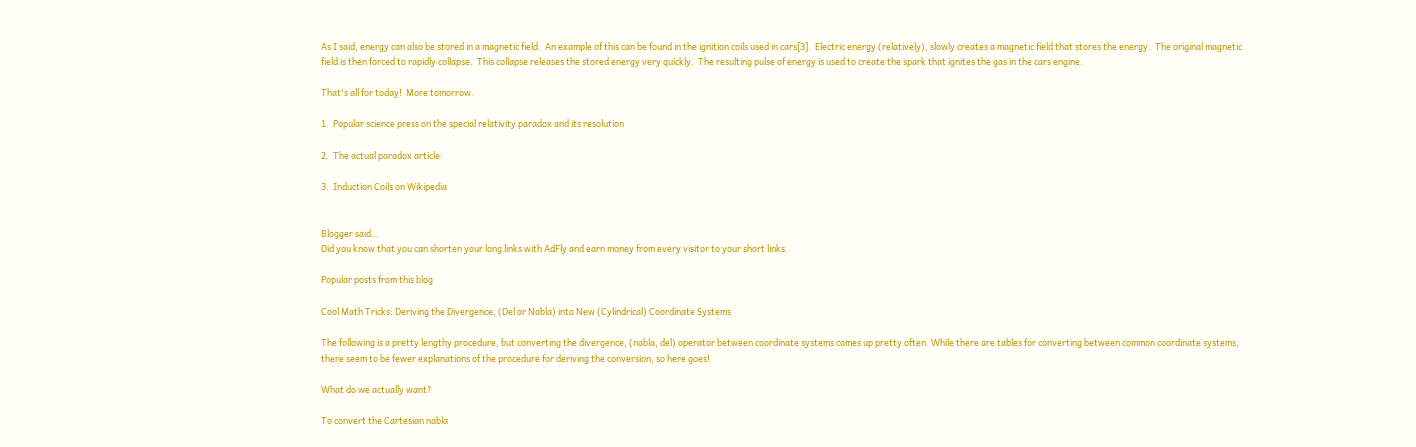As I said, energy can also be stored in a magnetic field.  An example of this can be found in the ignition coils used in cars[3].  Electric energy (relatively), slowly creates a magnetic field that stores the energy.  The original magnetic field is then forced to rapidly collapse.  This collapse releases the stored energy very quickly.  The resulting pulse of energy is used to create the spark that ignites the gas in the cars engine.

That's all for today!  More tomorrow.

1.  Popular science press on the special relativity paradox and its resolution

2.  The actual paradox article:

3.  Induction Coils on Wikipedia


Blogger said…
Did you know that you can shorten your long links with AdFly and earn money from every visitor to your short links.

Popular posts from this blog

Cool Math Tricks: Deriving the Divergence, (Del or Nabla) into New (Cylindrical) Coordinate Systems

The following is a pretty lengthy procedure, but converting the divergence, (nabla, del) operator between coordinate systems comes up pretty often. While there are tables for converting between common coordinate systems, there seem to be fewer explanations of the procedure for deriving the conversion, so here goes!

What do we actually want?

To convert the Cartesian nabla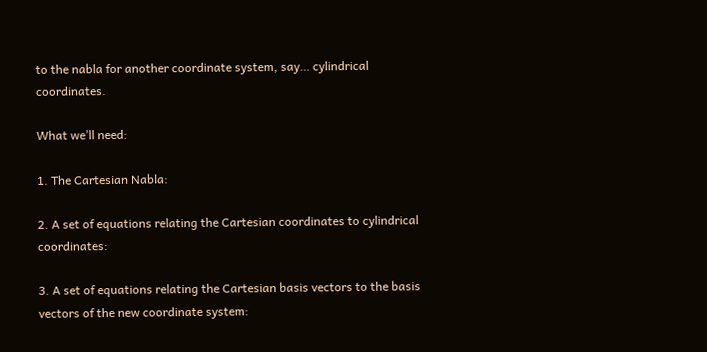to the nabla for another coordinate system, say… cylindrical coordinates.

What we’ll need:

1. The Cartesian Nabla:

2. A set of equations relating the Cartesian coordinates to cylindrical coordinates:

3. A set of equations relating the Cartesian basis vectors to the basis vectors of the new coordinate system: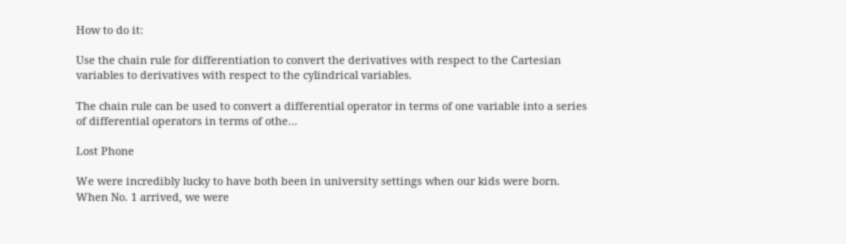How to do it:

Use the chain rule for differentiation to convert the derivatives with respect to the Cartesian variables to derivatives with respect to the cylindrical variables.

The chain rule can be used to convert a differential operator in terms of one variable into a series of differential operators in terms of othe…

Lost Phone

We were incredibly lucky to have both been in university settings when our kids were born.  When No. 1 arrived, we were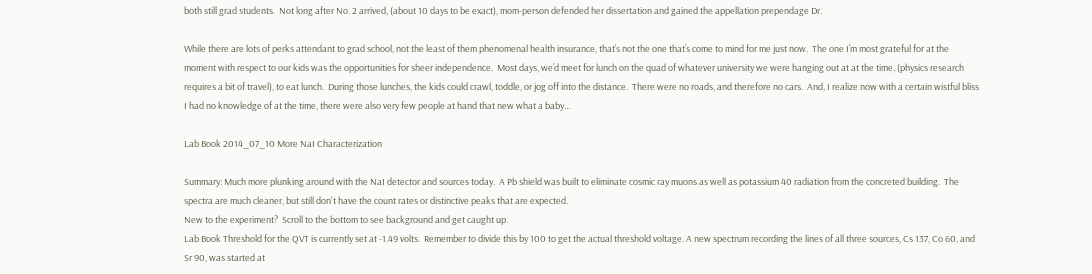both still grad students.  Not long after No. 2 arrived, (about 10 days to be exact), mom-person defended her dissertation and gained the appellation prependage Dr.

While there are lots of perks attendant to grad school, not the least of them phenomenal health insurance, that’s not the one that’s come to mind for me just now.  The one I’m most grateful for at the moment with respect to our kids was the opportunities for sheer independence.  Most days, we’d meet for lunch on the quad of whatever university we were hanging out at at the time, (physics research requires a bit of travel), to eat lunch.  During those lunches, the kids could crawl, toddle, or jog off into the distance.  There were no roads, and therefore no cars.  And, I realize now with a certain wistful bliss I had no knowledge of at the time, there were also very few people at hand that new what a baby…

Lab Book 2014_07_10 More NaI Characterization

Summary: Much more plunking around with the NaI detector and sources today.  A Pb shield was built to eliminate cosmic ray muons as well as potassium 40 radiation from the concreted building.  The spectra are much cleaner, but still don't have the count rates or distinctive peaks that are expected.
New to the experiment?  Scroll to the bottom to see background and get caught up.
Lab Book Threshold for the QVT is currently set at -1.49 volts.  Remember to divide this by 100 to get the actual threshold voltage. A new spectrum recording the lines of all three sources, Cs 137, Co 60, and Sr 90, was started at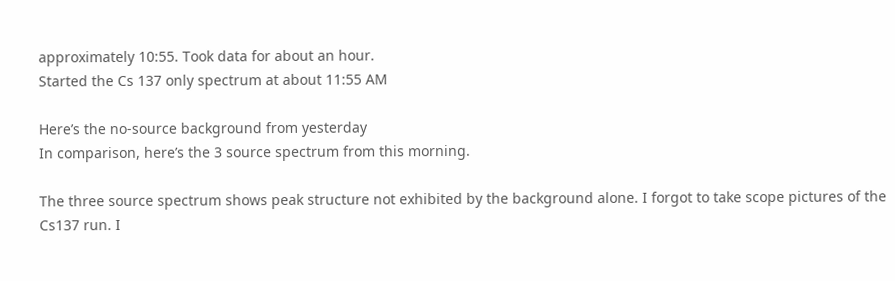approximately 10:55. Took data for about an hour.
Started the Cs 137 only spectrum at about 11:55 AM

Here’s the no-source background from yesterday
In comparison, here’s the 3 source spectrum from this morning.

The three source spectrum shows peak structure not exhibited by the background alone. I forgot to take scope pictures of the Cs137 run. I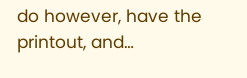do however, have the printout, and…